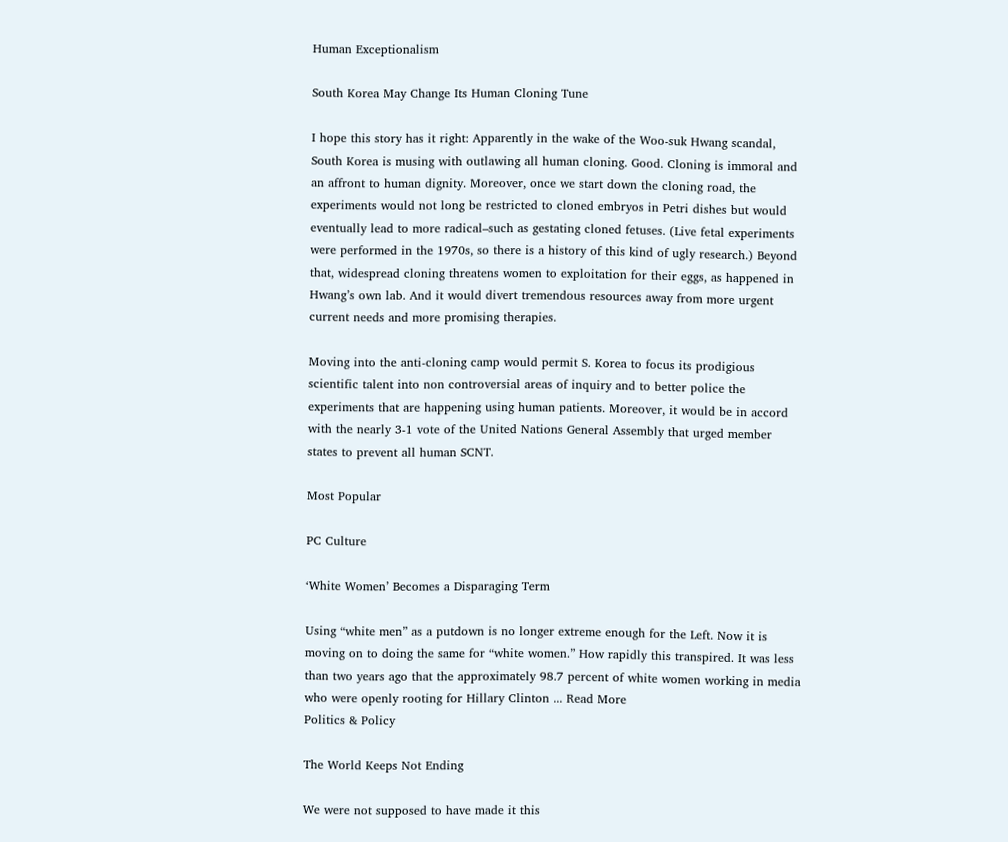Human Exceptionalism

South Korea May Change Its Human Cloning Tune

I hope this story has it right: Apparently in the wake of the Woo-suk Hwang scandal, South Korea is musing with outlawing all human cloning. Good. Cloning is immoral and an affront to human dignity. Moreover, once we start down the cloning road, the experiments would not long be restricted to cloned embryos in Petri dishes but would eventually lead to more radical–such as gestating cloned fetuses. (Live fetal experiments were performed in the 1970s, so there is a history of this kind of ugly research.) Beyond that, widespread cloning threatens women to exploitation for their eggs, as happened in Hwang’s own lab. And it would divert tremendous resources away from more urgent current needs and more promising therapies.

Moving into the anti-cloning camp would permit S. Korea to focus its prodigious scientific talent into non controversial areas of inquiry and to better police the experiments that are happening using human patients. Moreover, it would be in accord with the nearly 3-1 vote of the United Nations General Assembly that urged member states to prevent all human SCNT.

Most Popular

PC Culture

‘White Women’ Becomes a Disparaging Term

Using “white men” as a putdown is no longer extreme enough for the Left. Now it is moving on to doing the same for “white women.” How rapidly this transpired. It was less than two years ago that the approximately 98.7 percent of white women working in media who were openly rooting for Hillary Clinton ... Read More
Politics & Policy

The World Keeps Not Ending

We were not supposed to have made it this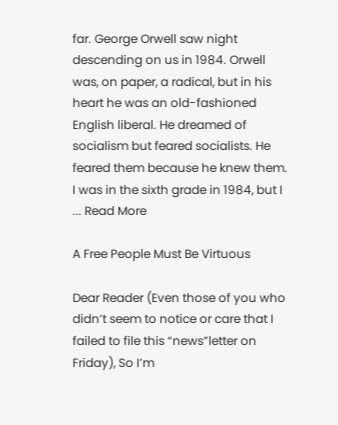far. George Orwell saw night descending on us in 1984. Orwell was, on paper, a radical, but in his heart he was an old-fashioned English liberal. He dreamed of socialism but feared socialists. He feared them because he knew them. I was in the sixth grade in 1984, but I ... Read More

A Free People Must Be Virtuous

Dear Reader (Even those of you who didn’t seem to notice or care that I failed to file this “news”letter on Friday), So I’m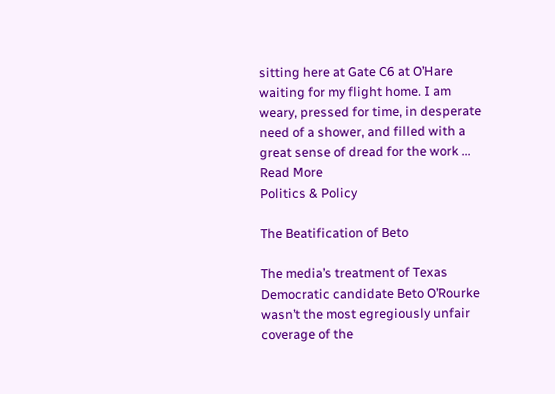sitting here at Gate C6 at O’Hare waiting for my flight home. I am weary, pressed for time, in desperate need of a shower, and filled with a great sense of dread for the work ... Read More
Politics & Policy

The Beatification of Beto

The media’s treatment of Texas Democratic candidate Beto O’Rourke wasn’t the most egregiously unfair coverage of the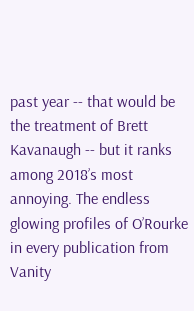past year -- that would be the treatment of Brett Kavanaugh -- but it ranks among 2018’s most annoying. The endless glowing profiles of O’Rourke in every publication from Vanity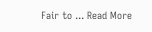Fair to ... Read More